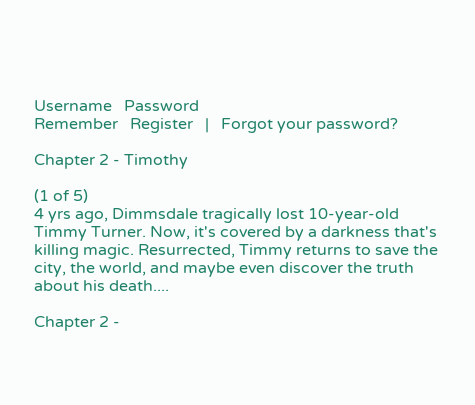Username   Password
Remember   Register   |   Forgot your password?

Chapter 2 - Timothy

(1 of 5)
4 yrs ago, Dimmsdale tragically lost 10-year-old Timmy Turner. Now, it's covered by a darkness that's killing magic. Resurrected, Timmy returns to save the city, the world, and maybe even discover the truth about his death....

Chapter 2 -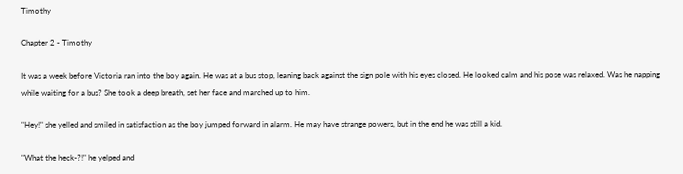Timothy

Chapter 2 - Timothy

It was a week before Victoria ran into the boy again. He was at a bus stop, leaning back against the sign pole with his eyes closed. He looked calm and his pose was relaxed. Was he napping while waiting for a bus? She took a deep breath, set her face and marched up to him.

"Hey!" she yelled and smiled in satisfaction as the boy jumped forward in alarm. He may have strange powers, but in the end he was still a kid.

"What the heck-?!" he yelped and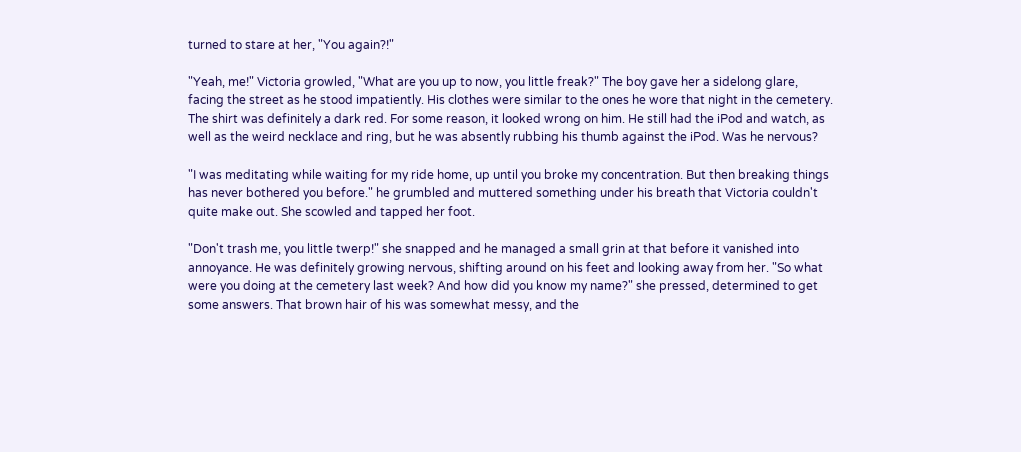turned to stare at her, "You again?!"

"Yeah, me!" Victoria growled, "What are you up to now, you little freak?" The boy gave her a sidelong glare, facing the street as he stood impatiently. His clothes were similar to the ones he wore that night in the cemetery. The shirt was definitely a dark red. For some reason, it looked wrong on him. He still had the iPod and watch, as well as the weird necklace and ring, but he was absently rubbing his thumb against the iPod. Was he nervous?

"I was meditating while waiting for my ride home, up until you broke my concentration. But then breaking things has never bothered you before." he grumbled and muttered something under his breath that Victoria couldn't quite make out. She scowled and tapped her foot.

"Don't trash me, you little twerp!" she snapped and he managed a small grin at that before it vanished into annoyance. He was definitely growing nervous, shifting around on his feet and looking away from her. "So what were you doing at the cemetery last week? And how did you know my name?" she pressed, determined to get some answers. That brown hair of his was somewhat messy, and the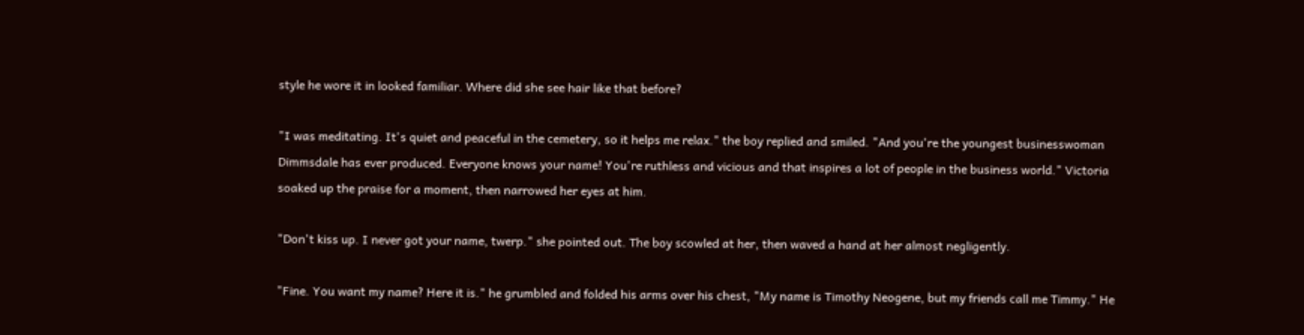style he wore it in looked familiar. Where did she see hair like that before?

"I was meditating. It's quiet and peaceful in the cemetery, so it helps me relax." the boy replied and smiled. "And you're the youngest businesswoman Dimmsdale has ever produced. Everyone knows your name! You're ruthless and vicious and that inspires a lot of people in the business world." Victoria soaked up the praise for a moment, then narrowed her eyes at him.

"Don't kiss up. I never got your name, twerp." she pointed out. The boy scowled at her, then waved a hand at her almost negligently.

"Fine. You want my name? Here it is." he grumbled and folded his arms over his chest, "My name is Timothy Neogene, but my friends call me Timmy." He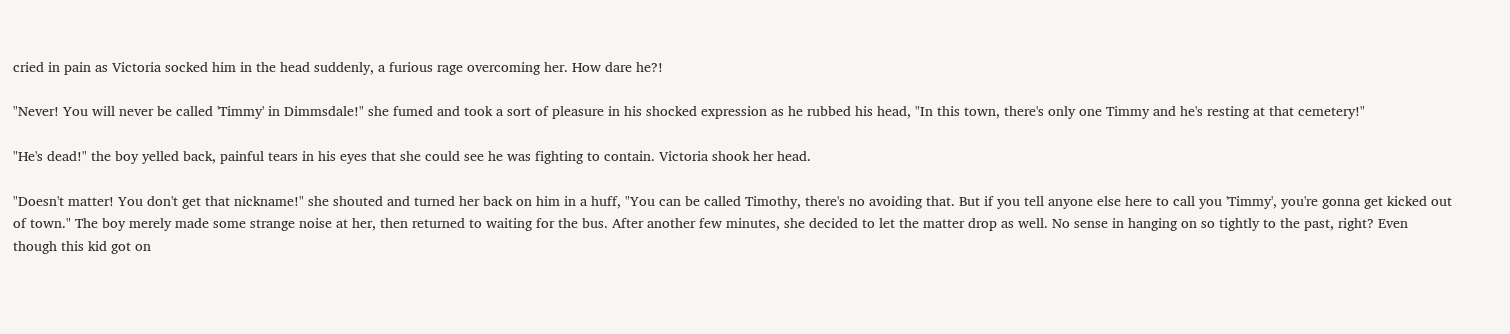cried in pain as Victoria socked him in the head suddenly, a furious rage overcoming her. How dare he?!

"Never! You will never be called 'Timmy' in Dimmsdale!" she fumed and took a sort of pleasure in his shocked expression as he rubbed his head, "In this town, there's only one Timmy and he's resting at that cemetery!"

"He's dead!" the boy yelled back, painful tears in his eyes that she could see he was fighting to contain. Victoria shook her head.

"Doesn't matter! You don't get that nickname!" she shouted and turned her back on him in a huff, "You can be called Timothy, there's no avoiding that. But if you tell anyone else here to call you 'Timmy', you're gonna get kicked out of town." The boy merely made some strange noise at her, then returned to waiting for the bus. After another few minutes, she decided to let the matter drop as well. No sense in hanging on so tightly to the past, right? Even though this kid got on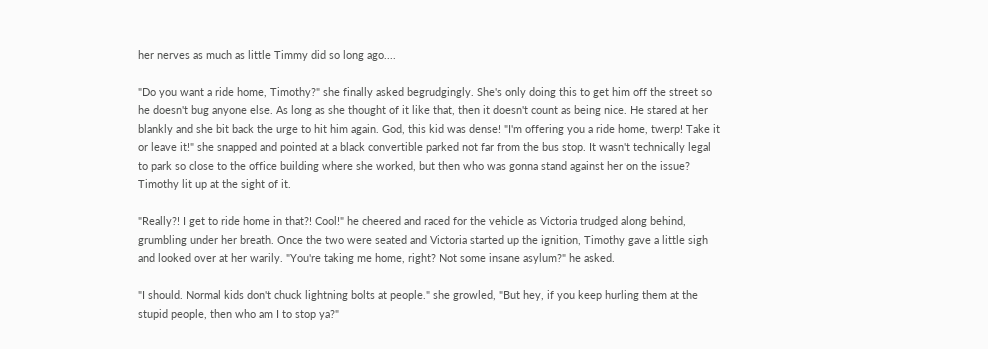her nerves as much as little Timmy did so long ago....

"Do you want a ride home, Timothy?" she finally asked begrudgingly. She's only doing this to get him off the street so he doesn't bug anyone else. As long as she thought of it like that, then it doesn't count as being nice. He stared at her blankly and she bit back the urge to hit him again. God, this kid was dense! "I'm offering you a ride home, twerp! Take it or leave it!" she snapped and pointed at a black convertible parked not far from the bus stop. It wasn't technically legal to park so close to the office building where she worked, but then who was gonna stand against her on the issue? Timothy lit up at the sight of it.

"Really?! I get to ride home in that?! Cool!" he cheered and raced for the vehicle as Victoria trudged along behind, grumbling under her breath. Once the two were seated and Victoria started up the ignition, Timothy gave a little sigh and looked over at her warily. "You're taking me home, right? Not some insane asylum?" he asked.

"I should. Normal kids don't chuck lightning bolts at people." she growled, "But hey, if you keep hurling them at the stupid people, then who am I to stop ya?"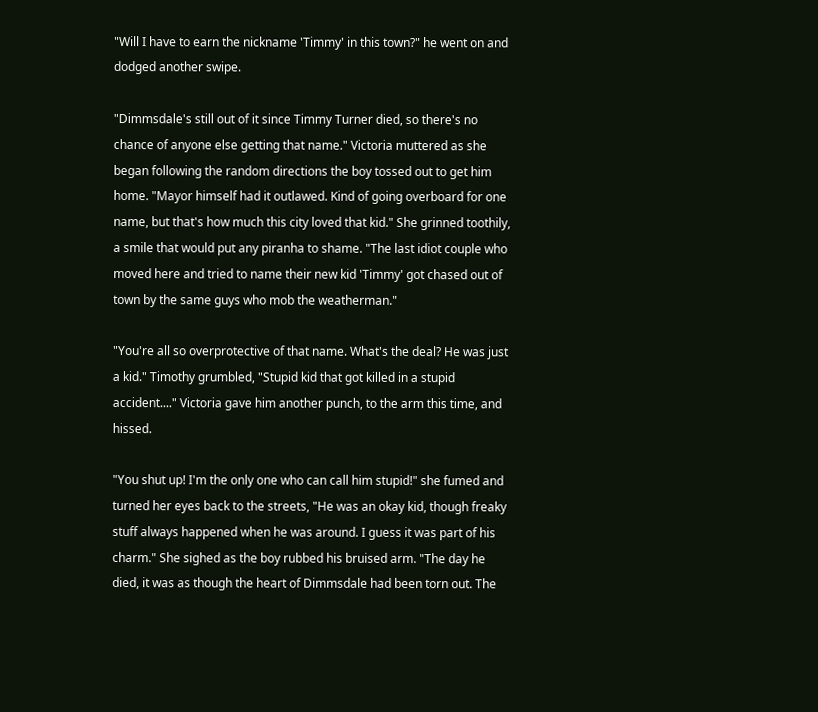"Will I have to earn the nickname 'Timmy' in this town?" he went on and dodged another swipe.

"Dimmsdale's still out of it since Timmy Turner died, so there's no chance of anyone else getting that name." Victoria muttered as she began following the random directions the boy tossed out to get him home. "Mayor himself had it outlawed. Kind of going overboard for one name, but that's how much this city loved that kid." She grinned toothily, a smile that would put any piranha to shame. "The last idiot couple who moved here and tried to name their new kid 'Timmy' got chased out of town by the same guys who mob the weatherman."

"You're all so overprotective of that name. What's the deal? He was just a kid." Timothy grumbled, "Stupid kid that got killed in a stupid accident...." Victoria gave him another punch, to the arm this time, and hissed.

"You shut up! I'm the only one who can call him stupid!" she fumed and turned her eyes back to the streets, "He was an okay kid, though freaky stuff always happened when he was around. I guess it was part of his charm." She sighed as the boy rubbed his bruised arm. "The day he died, it was as though the heart of Dimmsdale had been torn out. The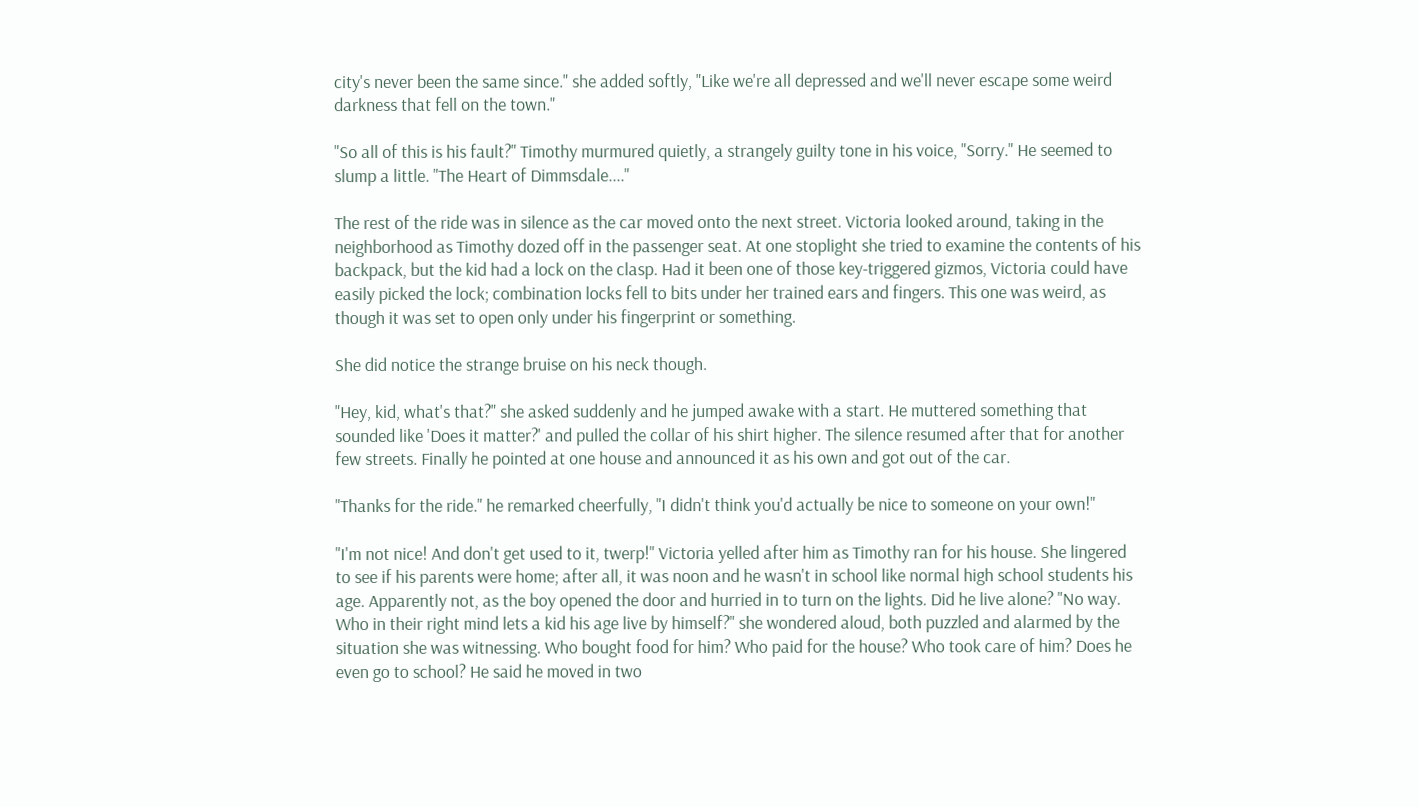city's never been the same since." she added softly, "Like we're all depressed and we'll never escape some weird darkness that fell on the town."

"So all of this is his fault?" Timothy murmured quietly, a strangely guilty tone in his voice, "Sorry." He seemed to slump a little. "The Heart of Dimmsdale...."

The rest of the ride was in silence as the car moved onto the next street. Victoria looked around, taking in the neighborhood as Timothy dozed off in the passenger seat. At one stoplight she tried to examine the contents of his backpack, but the kid had a lock on the clasp. Had it been one of those key-triggered gizmos, Victoria could have easily picked the lock; combination locks fell to bits under her trained ears and fingers. This one was weird, as though it was set to open only under his fingerprint or something.

She did notice the strange bruise on his neck though.

"Hey, kid, what's that?" she asked suddenly and he jumped awake with a start. He muttered something that sounded like 'Does it matter?' and pulled the collar of his shirt higher. The silence resumed after that for another few streets. Finally he pointed at one house and announced it as his own and got out of the car.

"Thanks for the ride." he remarked cheerfully, "I didn't think you'd actually be nice to someone on your own!"

"I'm not nice! And don't get used to it, twerp!" Victoria yelled after him as Timothy ran for his house. She lingered to see if his parents were home; after all, it was noon and he wasn't in school like normal high school students his age. Apparently not, as the boy opened the door and hurried in to turn on the lights. Did he live alone? "No way. Who in their right mind lets a kid his age live by himself?" she wondered aloud, both puzzled and alarmed by the situation she was witnessing. Who bought food for him? Who paid for the house? Who took care of him? Does he even go to school? He said he moved in two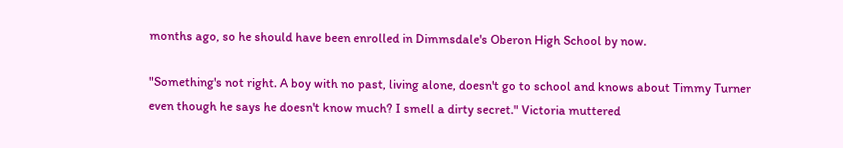months ago, so he should have been enrolled in Dimmsdale's Oberon High School by now.

"Something's not right. A boy with no past, living alone, doesn't go to school and knows about Timmy Turner even though he says he doesn't know much? I smell a dirty secret." Victoria muttered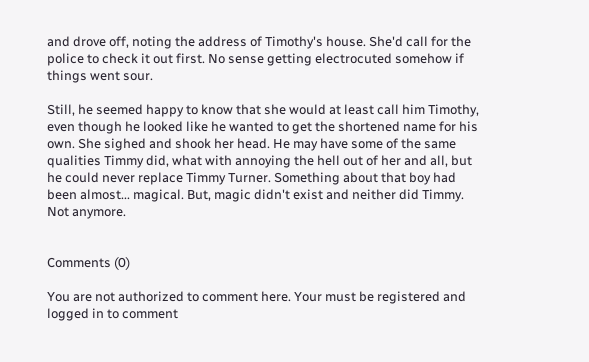and drove off, noting the address of Timothy's house. She'd call for the police to check it out first. No sense getting electrocuted somehow if things went sour.

Still, he seemed happy to know that she would at least call him Timothy, even though he looked like he wanted to get the shortened name for his own. She sighed and shook her head. He may have some of the same qualities Timmy did, what with annoying the hell out of her and all, but he could never replace Timmy Turner. Something about that boy had been almost... magical. But, magic didn't exist and neither did Timmy. Not anymore.


Comments (0)

You are not authorized to comment here. Your must be registered and logged in to comment